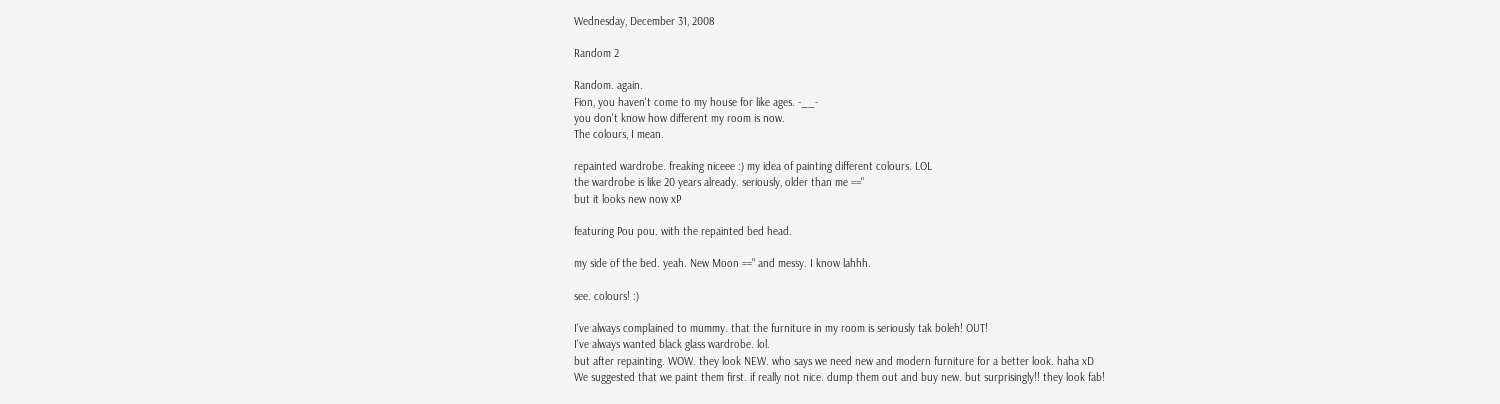Wednesday, December 31, 2008

Random 2

Random. again.
Fion, you haven't come to my house for like ages. -__-
you don't know how different my room is now.
The colours, I mean.

repainted wardrobe. freaking niceee :) my idea of painting different colours. LOL
the wardrobe is like 20 years already. seriously, older than me =="
but it looks new now xP

featuring Pou pou. with the repainted bed head.

my side of the bed. yeah. New Moon ==" and messy. I know lahhh.

see. colours! :)

I've always complained to mummy. that the furniture in my room is seriously tak boleh! OUT!
I've always wanted black glass wardrobe. lol.
but after repainting. WOW. they look NEW. who says we need new and modern furniture for a better look. haha xD
We suggested that we paint them first. if really not nice. dump them out and buy new. but surprisingly!! they look fab!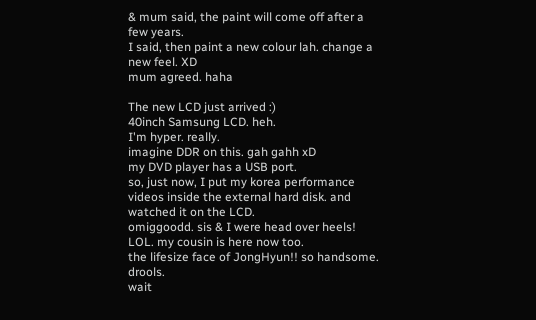& mum said, the paint will come off after a few years.
I said, then paint a new colour lah. change a new feel. XD
mum agreed. haha

The new LCD just arrived :)
40inch Samsung LCD. heh.
I'm hyper. really.
imagine DDR on this. gah gahh xD
my DVD player has a USB port.
so, just now, I put my korea performance videos inside the external hard disk. and watched it on the LCD.
omiggoodd. sis & I were head over heels! LOL. my cousin is here now too.
the lifesize face of JongHyun!! so handsome. drools.
wait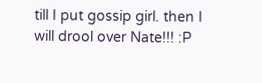till I put gossip girl. then I will drool over Nate!!! :P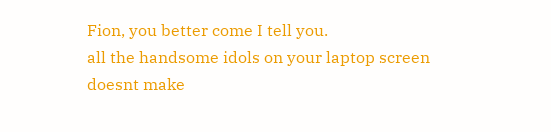Fion, you better come I tell you.
all the handsome idols on your laptop screen doesnt make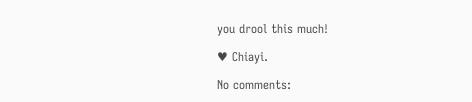you drool this much!

♥ Chiayi.

No comments: